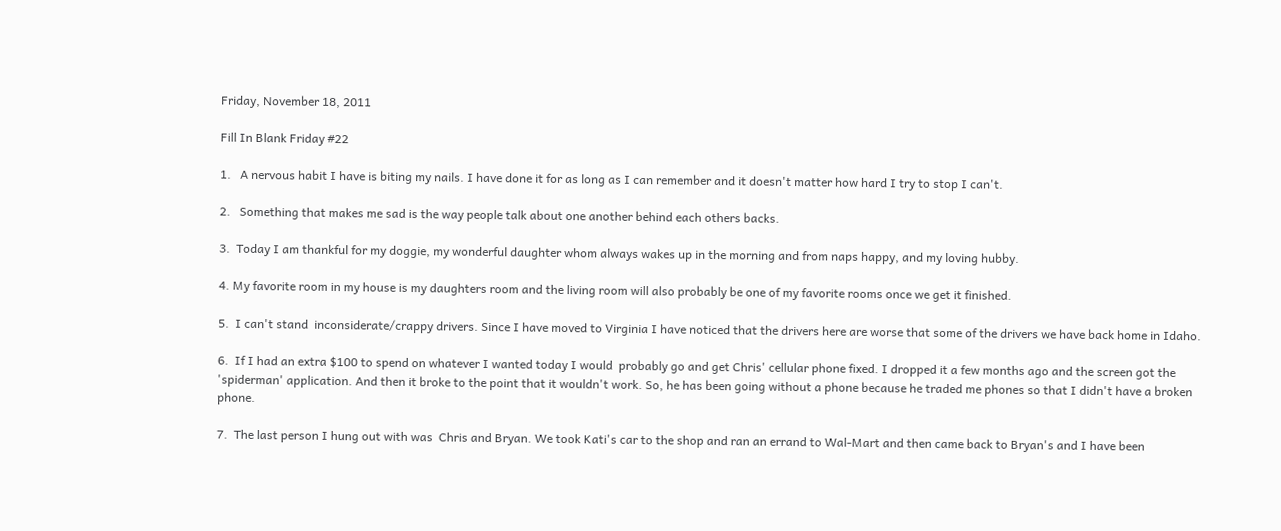Friday, November 18, 2011

Fill In Blank Friday #22

1.   A nervous habit I have is biting my nails. I have done it for as long as I can remember and it doesn't matter how hard I try to stop I can't.

2.   Something that makes me sad is the way people talk about one another behind each others backs.

3.  Today I am thankful for my doggie, my wonderful daughter whom always wakes up in the morning and from naps happy, and my loving hubby.

4. My favorite room in my house is my daughters room and the living room will also probably be one of my favorite rooms once we get it finished.

5.  I can't stand  inconsiderate/crappy drivers. Since I have moved to Virginia I have noticed that the drivers here are worse that some of the drivers we have back home in Idaho.

6.  If I had an extra $100 to spend on whatever I wanted today I would  probably go and get Chris' cellular phone fixed. I dropped it a few months ago and the screen got the 'spiderman' application. And then it broke to the point that it wouldn't work. So, he has been going without a phone because he traded me phones so that I didn't have a broken phone.

7.  The last person I hung out with was  Chris and Bryan. We took Kati's car to the shop and ran an errand to Wal-Mart and then came back to Bryan's and I have been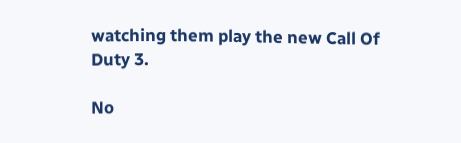watching them play the new Call Of Duty 3.

No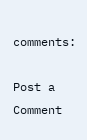comments:

Post a Comment